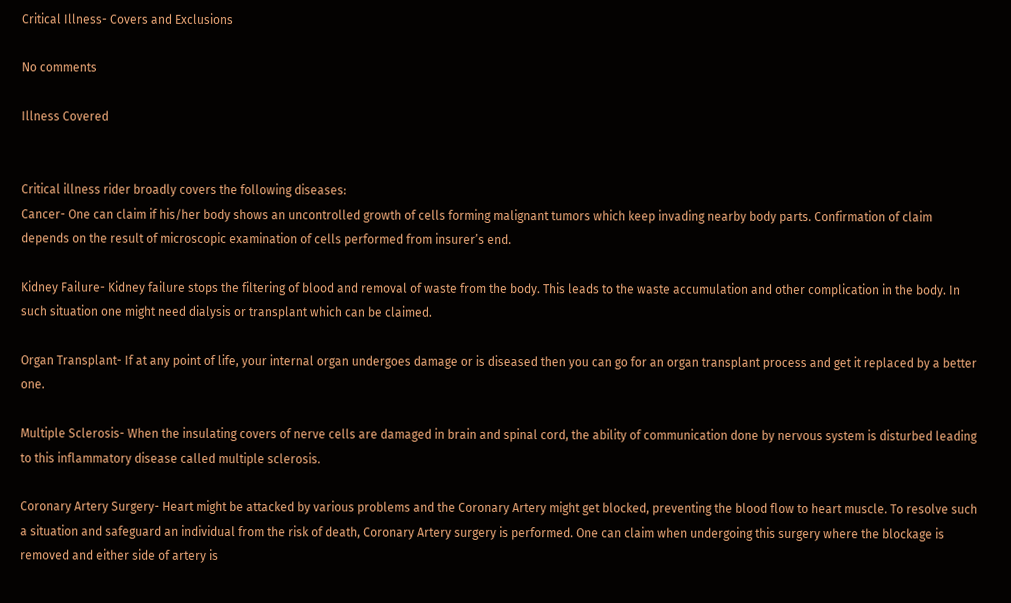Critical Illness- Covers and Exclusions

No comments

Illness Covered


Critical illness rider broadly covers the following diseases:
Cancer- One can claim if his/her body shows an uncontrolled growth of cells forming malignant tumors which keep invading nearby body parts. Confirmation of claim depends on the result of microscopic examination of cells performed from insurer’s end.

Kidney Failure- Kidney failure stops the filtering of blood and removal of waste from the body. This leads to the waste accumulation and other complication in the body. In such situation one might need dialysis or transplant which can be claimed.

Organ Transplant- If at any point of life, your internal organ undergoes damage or is diseased then you can go for an organ transplant process and get it replaced by a better one.

Multiple Sclerosis- When the insulating covers of nerve cells are damaged in brain and spinal cord, the ability of communication done by nervous system is disturbed leading to this inflammatory disease called multiple sclerosis.

Coronary Artery Surgery- Heart might be attacked by various problems and the Coronary Artery might get blocked, preventing the blood flow to heart muscle. To resolve such a situation and safeguard an individual from the risk of death, Coronary Artery surgery is performed. One can claim when undergoing this surgery where the blockage is removed and either side of artery is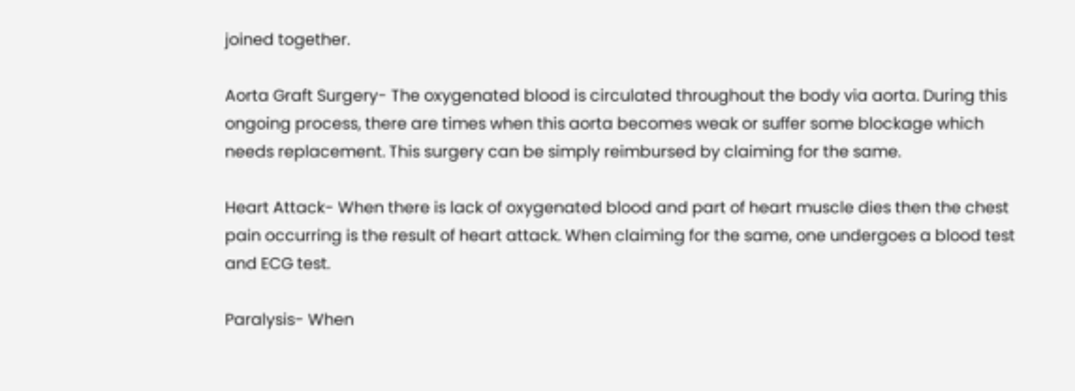joined together.

Aorta Graft Surgery- The oxygenated blood is circulated throughout the body via aorta. During this ongoing process, there are times when this aorta becomes weak or suffer some blockage which needs replacement. This surgery can be simply reimbursed by claiming for the same.

Heart Attack- When there is lack of oxygenated blood and part of heart muscle dies then the chest pain occurring is the result of heart attack. When claiming for the same, one undergoes a blood test and ECG test.

Paralysis- When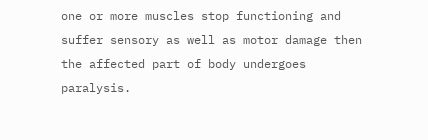one or more muscles stop functioning and suffer sensory as well as motor damage then the affected part of body undergoes paralysis.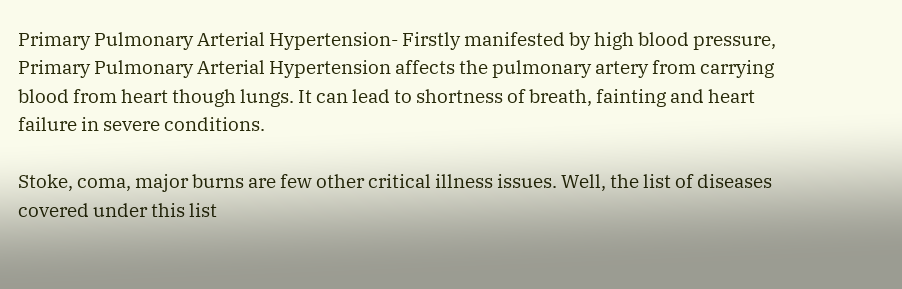Primary Pulmonary Arterial Hypertension- Firstly manifested by high blood pressure, Primary Pulmonary Arterial Hypertension affects the pulmonary artery from carrying blood from heart though lungs. It can lead to shortness of breath, fainting and heart failure in severe conditions.

Stoke, coma, major burns are few other critical illness issues. Well, the list of diseases covered under this list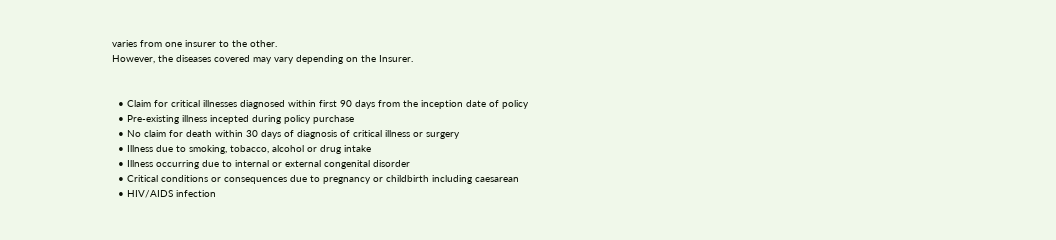varies from one insurer to the other.
However, the diseases covered may vary depending on the Insurer.


  • Claim for critical illnesses diagnosed within first 90 days from the inception date of policy
  • Pre-existing illness incepted during policy purchase
  • No claim for death within 30 days of diagnosis of critical illness or surgery
  • Illness due to smoking, tobacco, alcohol or drug intake
  • Illness occurring due to internal or external congenital disorder
  • Critical conditions or consequences due to pregnancy or childbirth including caesarean
  • HIV/AIDS infection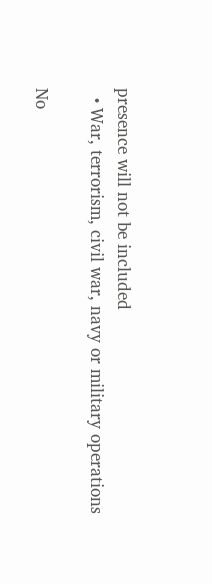presence will not be included
  • War, terrorism, civil war, navy or military operations

No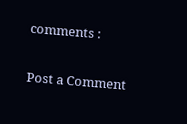comments :

Post a Comment